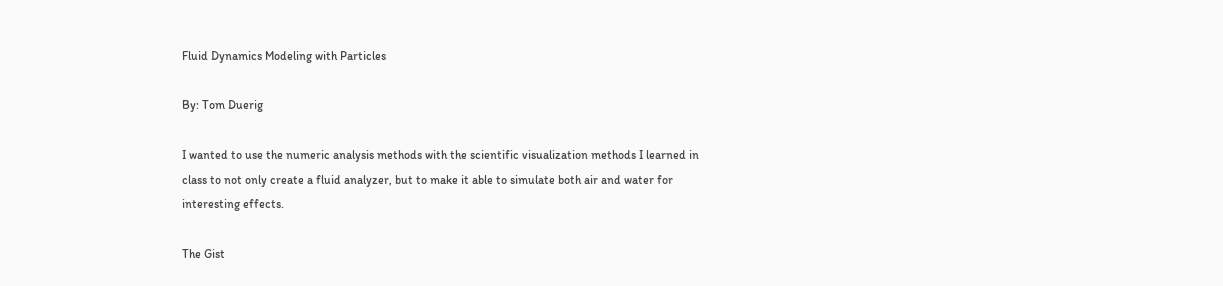Fluid Dynamics Modeling with Particles

By: Tom Duerig

I wanted to use the numeric analysis methods with the scientific visualization methods I learned in class to not only create a fluid analyzer, but to make it able to simulate both air and water for interesting effects.

The Gist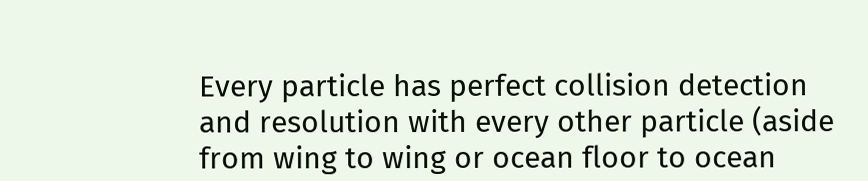Every particle has perfect collision detection and resolution with every other particle (aside from wing to wing or ocean floor to ocean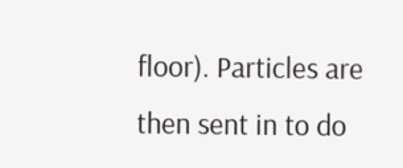floor). Particles are then sent in to do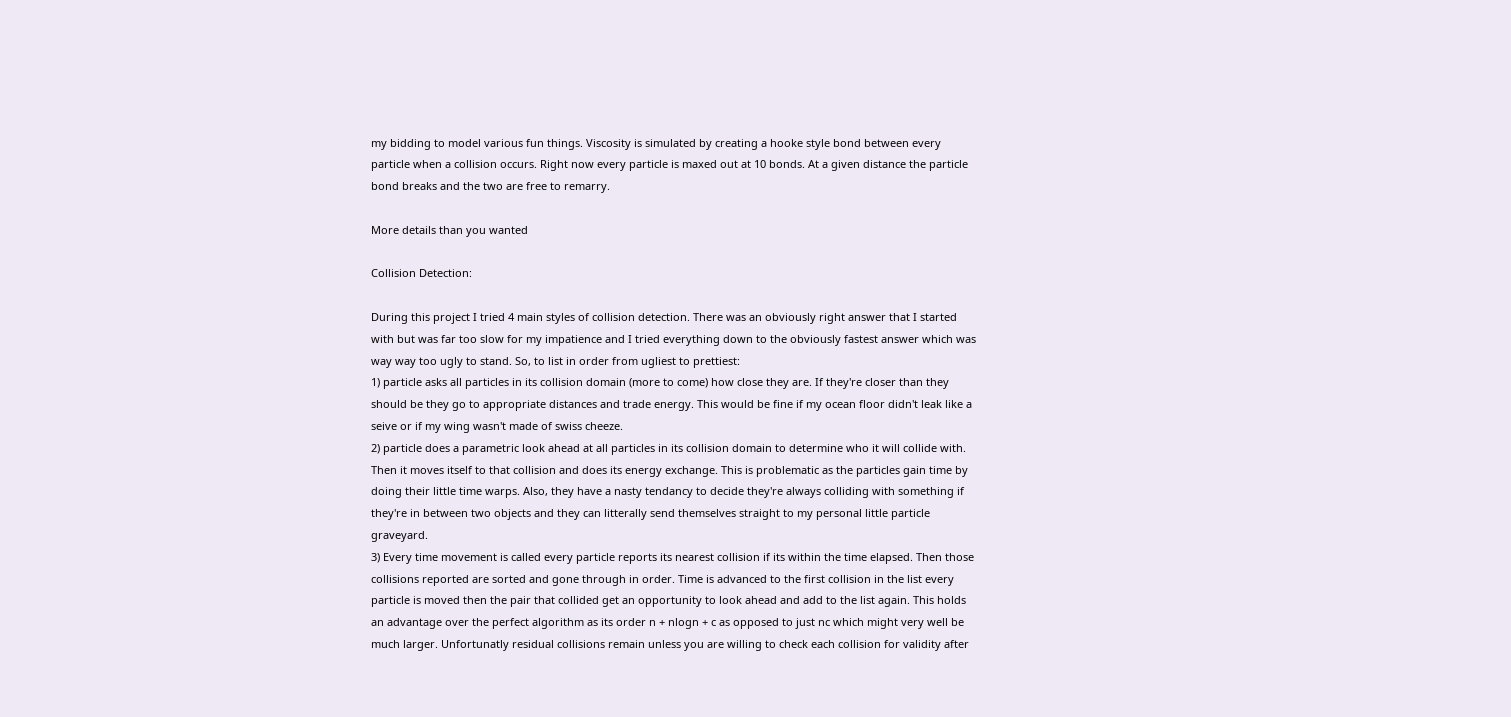my bidding to model various fun things. Viscosity is simulated by creating a hooke style bond between every particle when a collision occurs. Right now every particle is maxed out at 10 bonds. At a given distance the particle bond breaks and the two are free to remarry.

More details than you wanted

Collision Detection:

During this project I tried 4 main styles of collision detection. There was an obviously right answer that I started with but was far too slow for my impatience and I tried everything down to the obviously fastest answer which was way way too ugly to stand. So, to list in order from ugliest to prettiest:
1) particle asks all particles in its collision domain (more to come) how close they are. If they're closer than they should be they go to appropriate distances and trade energy. This would be fine if my ocean floor didn't leak like a seive or if my wing wasn't made of swiss cheeze.
2) particle does a parametric look ahead at all particles in its collision domain to determine who it will collide with. Then it moves itself to that collision and does its energy exchange. This is problematic as the particles gain time by doing their little time warps. Also, they have a nasty tendancy to decide they're always colliding with something if they're in between two objects and they can litterally send themselves straight to my personal little particle graveyard.
3) Every time movement is called every particle reports its nearest collision if its within the time elapsed. Then those collisions reported are sorted and gone through in order. Time is advanced to the first collision in the list every particle is moved then the pair that collided get an opportunity to look ahead and add to the list again. This holds an advantage over the perfect algorithm as its order n + nlogn + c as opposed to just nc which might very well be much larger. Unfortunatly residual collisions remain unless you are willing to check each collision for validity after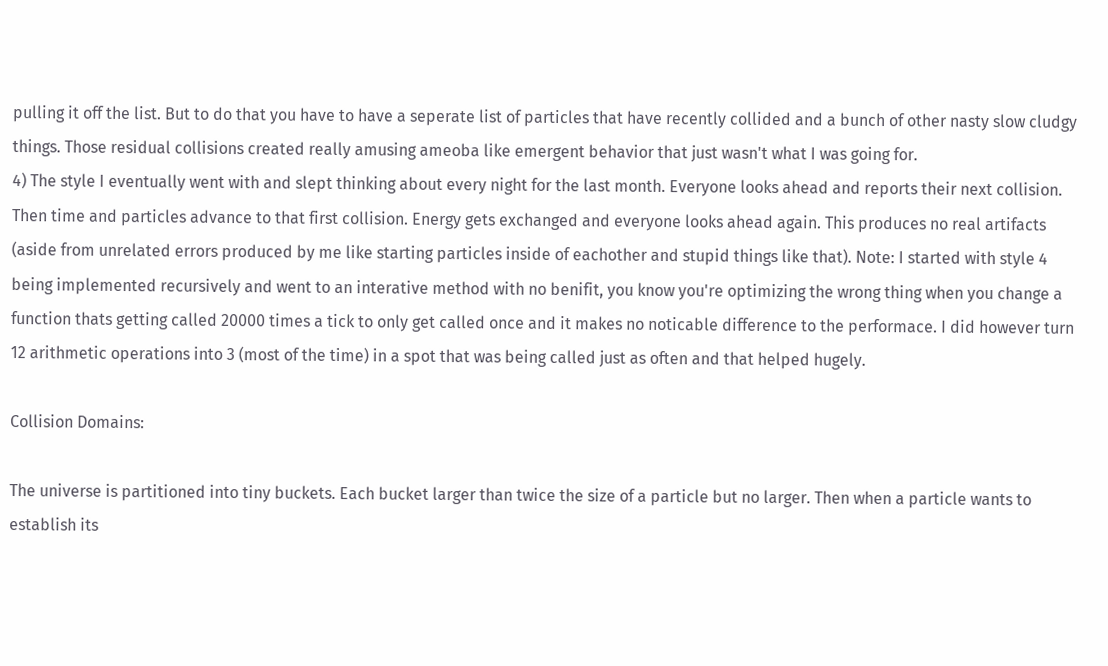pulling it off the list. But to do that you have to have a seperate list of particles that have recently collided and a bunch of other nasty slow cludgy things. Those residual collisions created really amusing ameoba like emergent behavior that just wasn't what I was going for.
4) The style I eventually went with and slept thinking about every night for the last month. Everyone looks ahead and reports their next collision. Then time and particles advance to that first collision. Energy gets exchanged and everyone looks ahead again. This produces no real artifacts (aside from unrelated errors produced by me like starting particles inside of eachother and stupid things like that). Note: I started with style 4 being implemented recursively and went to an interative method with no benifit, you know you're optimizing the wrong thing when you change a function thats getting called 20000 times a tick to only get called once and it makes no noticable difference to the performace. I did however turn 12 arithmetic operations into 3 (most of the time) in a spot that was being called just as often and that helped hugely.

Collision Domains:

The universe is partitioned into tiny buckets. Each bucket larger than twice the size of a particle but no larger. Then when a particle wants to establish its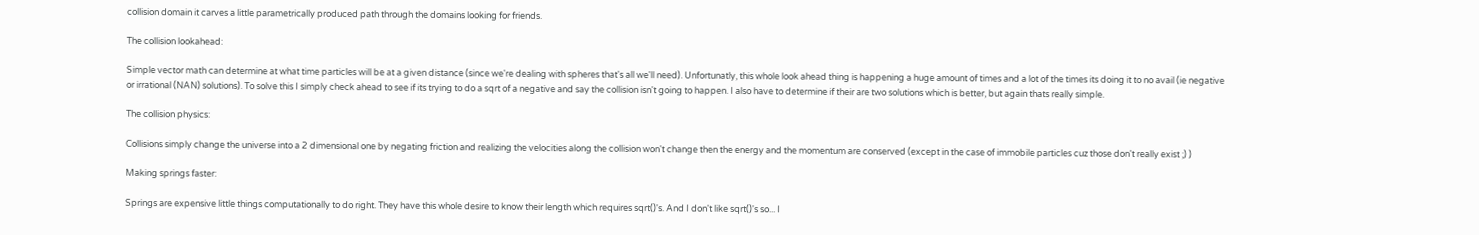collision domain it carves a little parametrically produced path through the domains looking for friends.

The collision lookahead:

Simple vector math can determine at what time particles will be at a given distance (since we're dealing with spheres that's all we'll need). Unfortunatly, this whole look ahead thing is happening a huge amount of times and a lot of the times its doing it to no avail (ie negative or irrational (NAN) solutions). To solve this I simply check ahead to see if its trying to do a sqrt of a negative and say the collision isn't going to happen. I also have to determine if their are two solutions which is better, but again thats really simple.

The collision physics:

Collisions simply change the universe into a 2 dimensional one by negating friction and realizing the velocities along the collision won't change then the energy and the momentum are conserved (except in the case of immobile particles cuz those don't really exist ;) )

Making springs faster:

Springs are expensive little things computationally to do right. They have this whole desire to know their length which requires sqrt()'s. And I don't like sqrt()'s so... I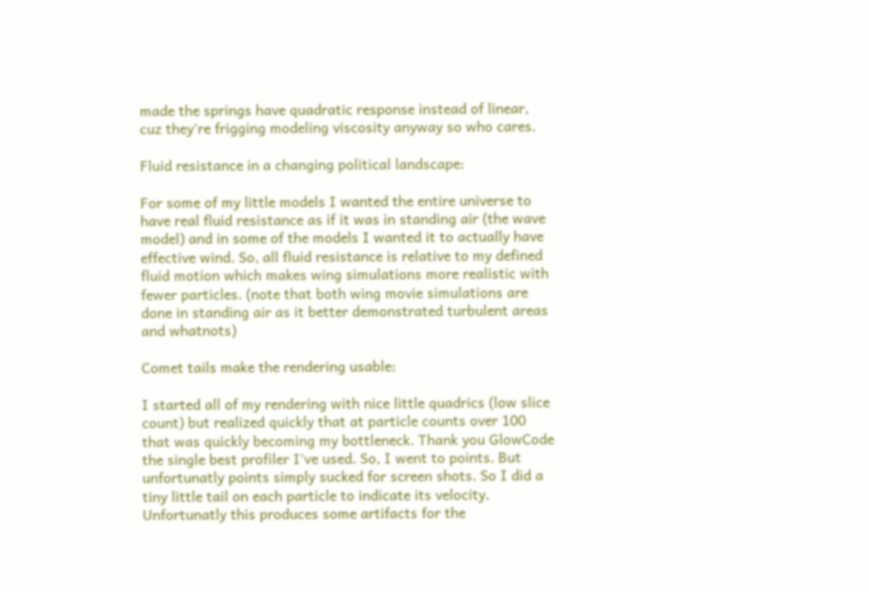made the springs have quadratic response instead of linear, cuz they're frigging modeling viscosity anyway so who cares.

Fluid resistance in a changing political landscape:

For some of my little models I wanted the entire universe to have real fluid resistance as if it was in standing air (the wave model) and in some of the models I wanted it to actually have effective wind. So, all fluid resistance is relative to my defined fluid motion which makes wing simulations more realistic with fewer particles. (note that both wing movie simulations are done in standing air as it better demonstrated turbulent areas and whatnots)

Comet tails make the rendering usable:

I started all of my rendering with nice little quadrics (low slice count) but realized quickly that at particle counts over 100 that was quickly becoming my bottleneck. Thank you GlowCode the single best profiler I've used. So, I went to points. But unfortunatly points simply sucked for screen shots. So I did a tiny little tail on each particle to indicate its velocity. Unfortunatly this produces some artifacts for the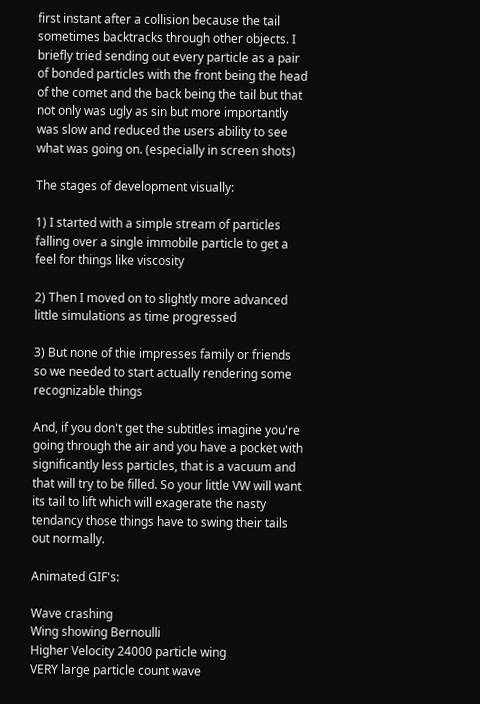first instant after a collision because the tail sometimes backtracks through other objects. I briefly tried sending out every particle as a pair of bonded particles with the front being the head of the comet and the back being the tail but that not only was ugly as sin but more importantly was slow and reduced the users ability to see what was going on. (especially in screen shots)

The stages of development visually:

1) I started with a simple stream of particles falling over a single immobile particle to get a feel for things like viscosity

2) Then I moved on to slightly more advanced little simulations as time progressed

3) But none of thie impresses family or friends so we needed to start actually rendering some recognizable things

And, if you don't get the subtitles imagine you're going through the air and you have a pocket with significantly less particles, that is a vacuum and that will try to be filled. So your little VW will want its tail to lift which will exagerate the nasty tendancy those things have to swing their tails out normally.

Animated GIF's:

Wave crashing
Wing showing Bernoulli
Higher Velocity 24000 particle wing
VERY large particle count wave